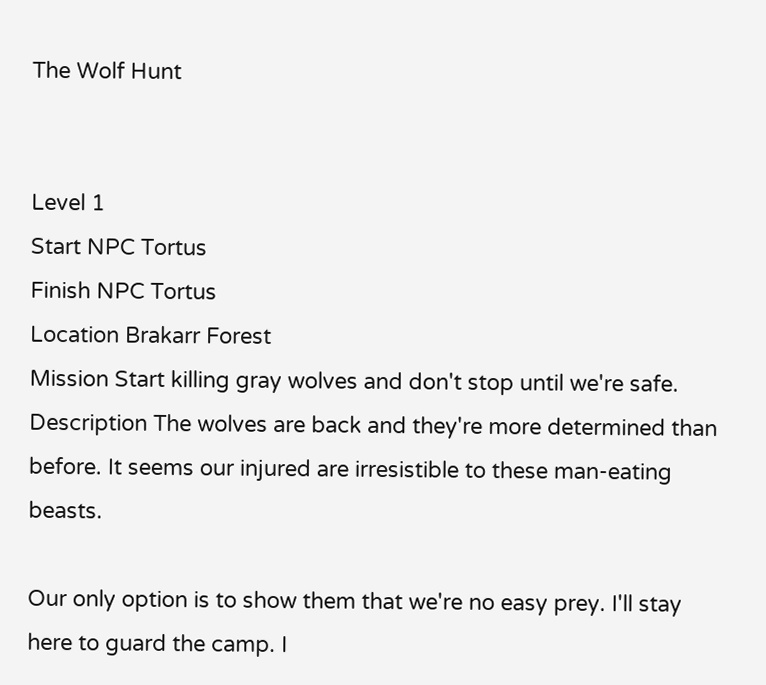The Wolf Hunt


Level 1
Start NPC Tortus
Finish NPC Tortus
Location Brakarr Forest
Mission Start killing gray wolves and don't stop until we're safe.
Description The wolves are back and they're more determined than before. It seems our injured are irresistible to these man-eating beasts.

Our only option is to show them that we're no easy prey. I'll stay here to guard the camp. I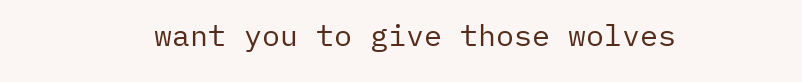want you to give those wolves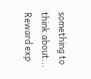something to think about...
Reward exp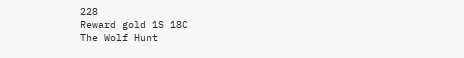228
Reward gold 1S 18C
The Wolf Hunt